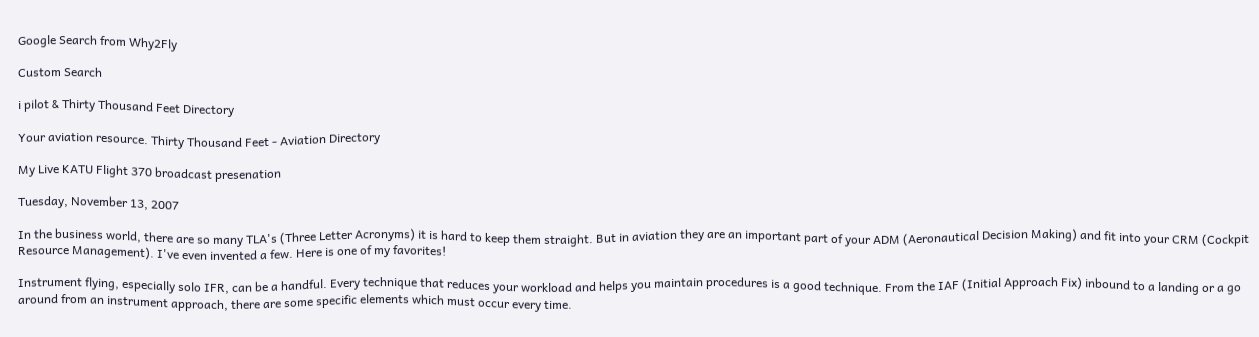Google Search from Why2Fly

Custom Search

i pilot & Thirty Thousand Feet Directory

Your aviation resource. Thirty Thousand Feet - Aviation Directory

My Live KATU Flight 370 broadcast presenation

Tuesday, November 13, 2007

In the business world, there are so many TLA's (Three Letter Acronyms) it is hard to keep them straight. But in aviation they are an important part of your ADM (Aeronautical Decision Making) and fit into your CRM (Cockpit Resource Management). I've even invented a few. Here is one of my favorites!

Instrument flying, especially solo IFR, can be a handful. Every technique that reduces your workload and helps you maintain procedures is a good technique. From the IAF (Initial Approach Fix) inbound to a landing or a go around from an instrument approach, there are some specific elements which must occur every time.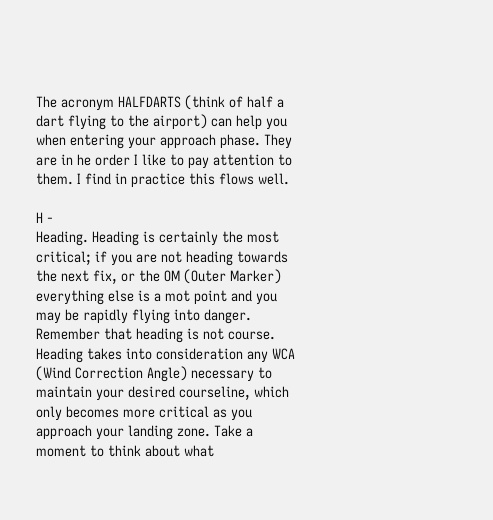The acronym HALFDARTS (think of half a dart flying to the airport) can help you when entering your approach phase. They are in he order I like to pay attention to them. I find in practice this flows well.

H -
Heading. Heading is certainly the most critical; if you are not heading towards the next fix, or the OM (Outer Marker) everything else is a mot point and you may be rapidly flying into danger. Remember that heading is not course. Heading takes into consideration any WCA (Wind Correction Angle) necessary to maintain your desired courseline, which only becomes more critical as you approach your landing zone. Take a moment to think about what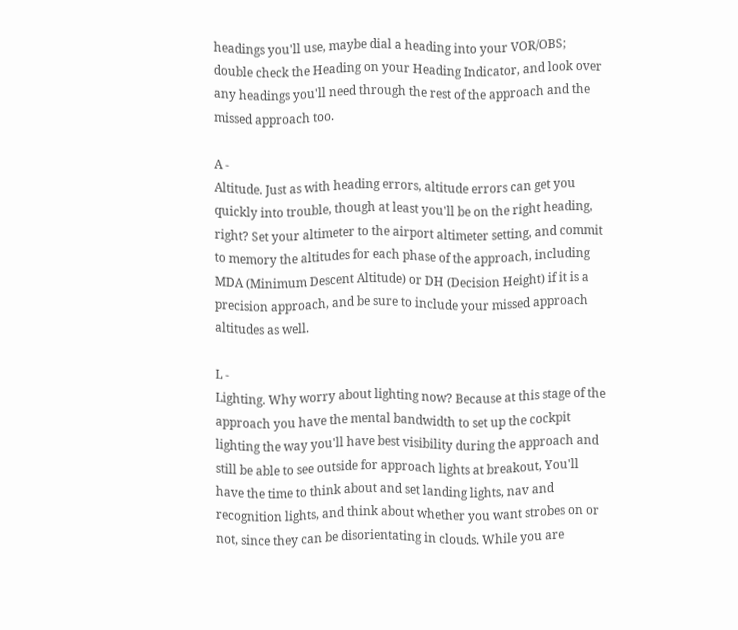headings you'll use, maybe dial a heading into your VOR/OBS; double check the Heading on your Heading Indicator, and look over any headings you'll need through the rest of the approach and the missed approach too.

A -
Altitude. Just as with heading errors, altitude errors can get you quickly into trouble, though at least you'll be on the right heading, right? Set your altimeter to the airport altimeter setting, and commit to memory the altitudes for each phase of the approach, including MDA (Minimum Descent Altitude) or DH (Decision Height) if it is a precision approach, and be sure to include your missed approach altitudes as well.

L -
Lighting. Why worry about lighting now? Because at this stage of the approach you have the mental bandwidth to set up the cockpit lighting the way you'll have best visibility during the approach and still be able to see outside for approach lights at breakout, You'll have the time to think about and set landing lights, nav and recognition lights, and think about whether you want strobes on or not, since they can be disorientating in clouds. While you are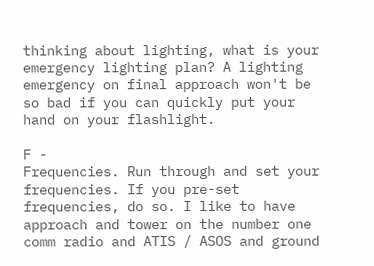thinking about lighting, what is your emergency lighting plan? A lighting emergency on final approach won't be so bad if you can quickly put your hand on your flashlight.

F -
Frequencies. Run through and set your frequencies. If you pre-set frequencies, do so. I like to have approach and tower on the number one comm radio and ATIS / ASOS and ground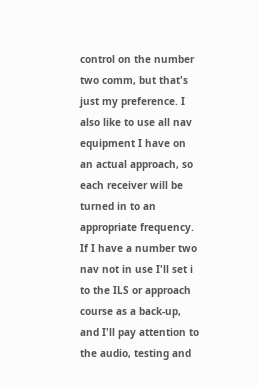control on the number two comm, but that's just my preference. I also like to use all nav equipment I have on an actual approach, so each receiver will be turned in to an appropriate frequency. If I have a number two nav not in use I'll set i to the ILS or approach course as a back-up, and I'll pay attention to the audio, testing and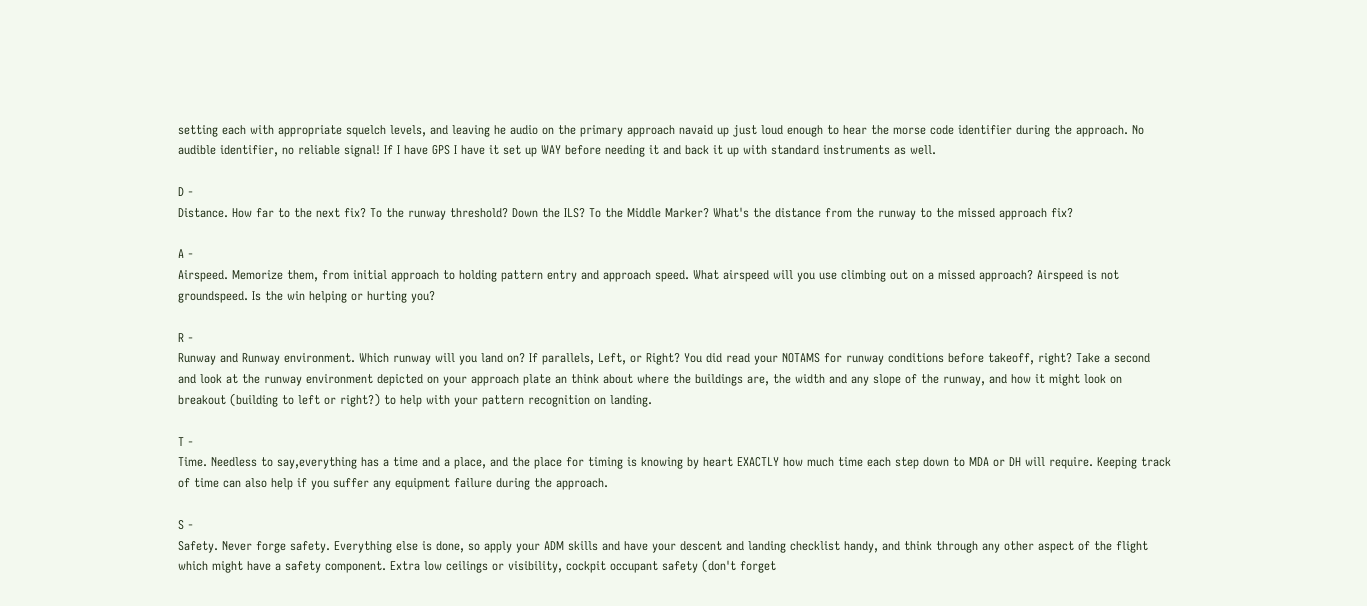setting each with appropriate squelch levels, and leaving he audio on the primary approach navaid up just loud enough to hear the morse code identifier during the approach. No audible identifier, no reliable signal! If I have GPS I have it set up WAY before needing it and back it up with standard instruments as well.

D -
Distance. How far to the next fix? To the runway threshold? Down the ILS? To the Middle Marker? What's the distance from the runway to the missed approach fix?

A -
Airspeed. Memorize them, from initial approach to holding pattern entry and approach speed. What airspeed will you use climbing out on a missed approach? Airspeed is not groundspeed. Is the win helping or hurting you?

R -
Runway and Runway environment. Which runway will you land on? If parallels, Left, or Right? You did read your NOTAMS for runway conditions before takeoff, right? Take a second and look at the runway environment depicted on your approach plate an think about where the buildings are, the width and any slope of the runway, and how it might look on breakout (building to left or right?) to help with your pattern recognition on landing.

T -
Time. Needless to say,everything has a time and a place, and the place for timing is knowing by heart EXACTLY how much time each step down to MDA or DH will require. Keeping track of time can also help if you suffer any equipment failure during the approach.

S -
Safety. Never forge safety. Everything else is done, so apply your ADM skills and have your descent and landing checklist handy, and think through any other aspect of the flight which might have a safety component. Extra low ceilings or visibility, cockpit occupant safety (don't forget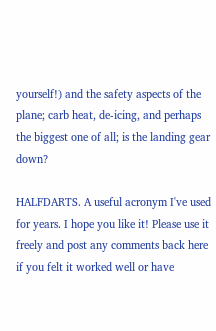yourself!) and the safety aspects of the plane; carb heat, de-icing, and perhaps the biggest one of all; is the landing gear down?

HALFDARTS. A useful acronym I've used for years. I hope you like it! Please use it freely and post any comments back here if you felt it worked well or have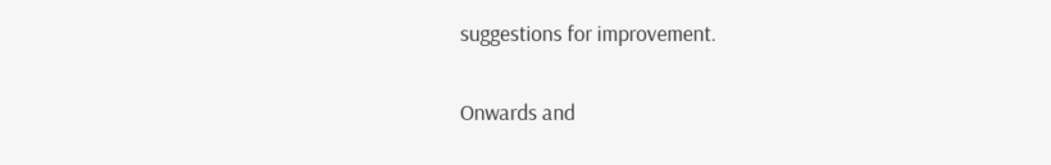suggestions for improvement.

Onwards and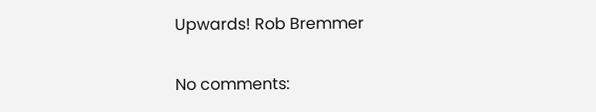Upwards! Rob Bremmer

No comments: